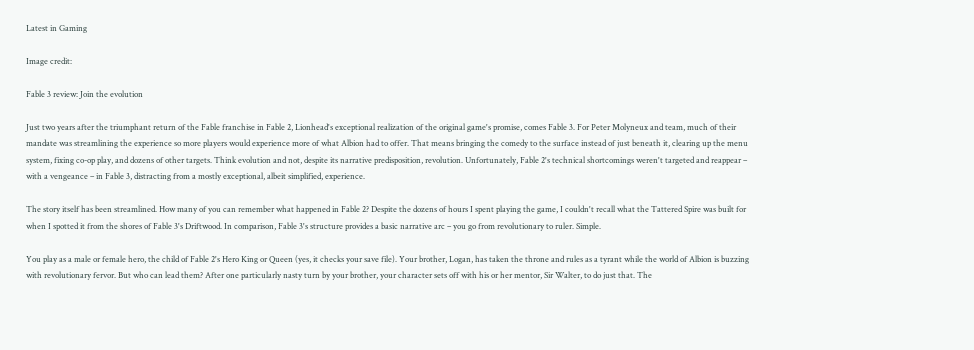Latest in Gaming

Image credit:

Fable 3 review: Join the evolution

Just two years after the triumphant return of the Fable franchise in Fable 2, Lionhead's exceptional realization of the original game's promise, comes Fable 3. For Peter Molyneux and team, much of their mandate was streamlining the experience so more players would experience more of what Albion had to offer. That means bringing the comedy to the surface instead of just beneath it, clearing up the menu system, fixing co-op play, and dozens of other targets. Think evolution and not, despite its narrative predisposition, revolution. Unfortunately, Fable 2's technical shortcomings weren't targeted and reappear – with a vengeance – in Fable 3, distracting from a mostly exceptional, albeit simplified, experience.

The story itself has been streamlined. How many of you can remember what happened in Fable 2? Despite the dozens of hours I spent playing the game, I couldn't recall what the Tattered Spire was built for when I spotted it from the shores of Fable 3's Driftwood. In comparison, Fable 3's structure provides a basic narrative arc – you go from revolutionary to ruler. Simple.

You play as a male or female hero, the child of Fable 2's Hero King or Queen (yes, it checks your save file). Your brother, Logan, has taken the throne and rules as a tyrant while the world of Albion is buzzing with revolutionary fervor. But who can lead them? After one particularly nasty turn by your brother, your character sets off with his or her mentor, Sir Walter, to do just that. The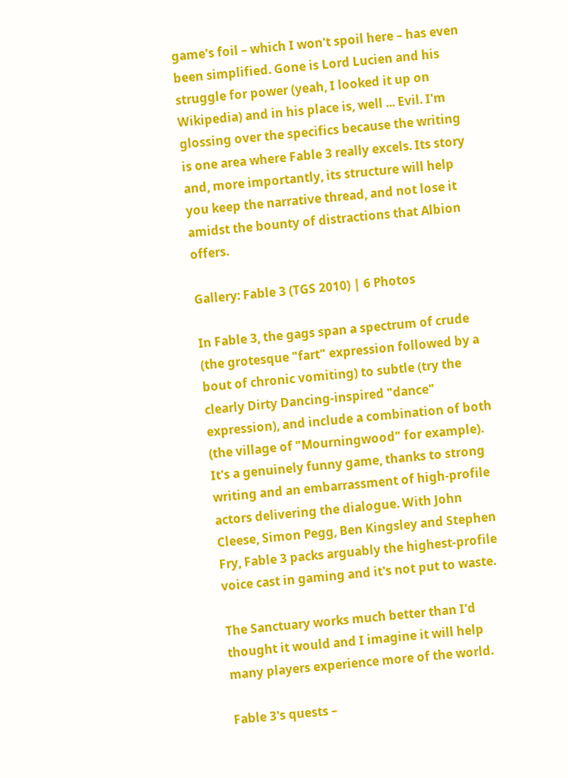game's foil – which I won't spoil here – has even been simplified. Gone is Lord Lucien and his struggle for power (yeah, I looked it up on Wikipedia) and in his place is, well ... Evil. I'm glossing over the specifics because the writing is one area where Fable 3 really excels. Its story and, more importantly, its structure will help you keep the narrative thread, and not lose it amidst the bounty of distractions that Albion offers.

Gallery: Fable 3 (TGS 2010) | 6 Photos

In Fable 3, the gags span a spectrum of crude (the grotesque "fart" expression followed by a bout of chronic vomiting) to subtle (try the clearly Dirty Dancing-inspired "dance" expression), and include a combination of both (the village of "Mourningwood" for example). It's a genuinely funny game, thanks to strong writing and an embarrassment of high-profile actors delivering the dialogue. With John Cleese, Simon Pegg, Ben Kingsley and Stephen Fry, Fable 3 packs arguably the highest-profile voice cast in gaming and it's not put to waste.

The Sanctuary works much better than I'd thought it would and I imagine it will help many players experience more of the world.

Fable 3's quests –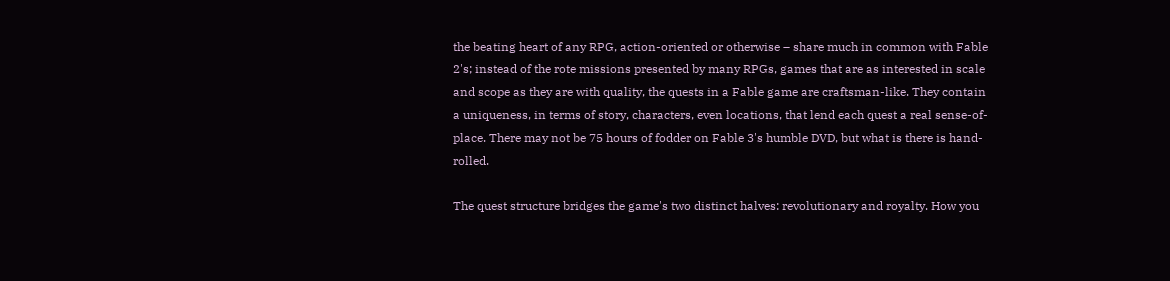the beating heart of any RPG, action-oriented or otherwise – share much in common with Fable 2's; instead of the rote missions presented by many RPGs, games that are as interested in scale and scope as they are with quality, the quests in a Fable game are craftsman-like. They contain a uniqueness, in terms of story, characters, even locations, that lend each quest a real sense-of-place. There may not be 75 hours of fodder on Fable 3's humble DVD, but what is there is hand-rolled.

The quest structure bridges the game's two distinct halves: revolutionary and royalty. How you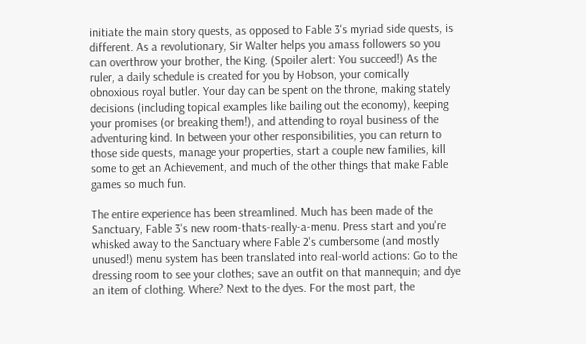initiate the main story quests, as opposed to Fable 3's myriad side quests, is different. As a revolutionary, Sir Walter helps you amass followers so you can overthrow your brother, the King. (Spoiler alert: You succeed!) As the ruler, a daily schedule is created for you by Hobson, your comically obnoxious royal butler. Your day can be spent on the throne, making stately decisions (including topical examples like bailing out the economy), keeping your promises (or breaking them!), and attending to royal business of the adventuring kind. In between your other responsibilities, you can return to those side quests, manage your properties, start a couple new families, kill some to get an Achievement, and much of the other things that make Fable games so much fun.

The entire experience has been streamlined. Much has been made of the Sanctuary, Fable 3's new room-thats-really-a-menu. Press start and you're whisked away to the Sanctuary where Fable 2's cumbersome (and mostly unused!) menu system has been translated into real-world actions: Go to the dressing room to see your clothes; save an outfit on that mannequin; and dye an item of clothing. Where? Next to the dyes. For the most part, the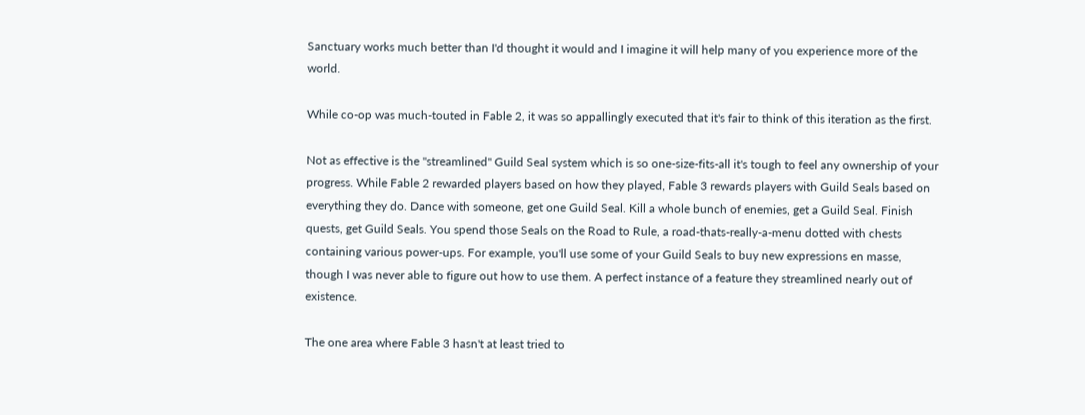Sanctuary works much better than I'd thought it would and I imagine it will help many of you experience more of the world.

While co-op was much-touted in Fable 2, it was so appallingly executed that it's fair to think of this iteration as the first.

Not as effective is the "streamlined" Guild Seal system which is so one-size-fits-all it's tough to feel any ownership of your progress. While Fable 2 rewarded players based on how they played, Fable 3 rewards players with Guild Seals based on everything they do. Dance with someone, get one Guild Seal. Kill a whole bunch of enemies, get a Guild Seal. Finish quests, get Guild Seals. You spend those Seals on the Road to Rule, a road-thats-really-a-menu dotted with chests containing various power-ups. For example, you'll use some of your Guild Seals to buy new expressions en masse, though I was never able to figure out how to use them. A perfect instance of a feature they streamlined nearly out of existence.

The one area where Fable 3 hasn't at least tried to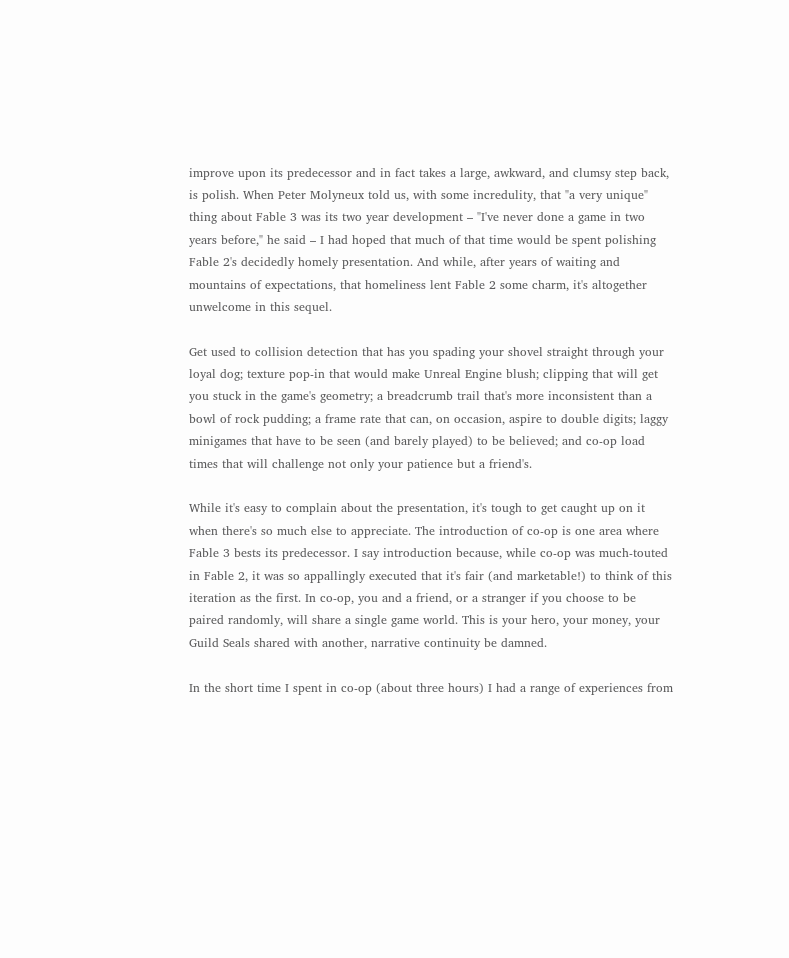improve upon its predecessor and in fact takes a large, awkward, and clumsy step back, is polish. When Peter Molyneux told us, with some incredulity, that "a very unique" thing about Fable 3 was its two year development – "I've never done a game in two years before," he said – I had hoped that much of that time would be spent polishing Fable 2's decidedly homely presentation. And while, after years of waiting and mountains of expectations, that homeliness lent Fable 2 some charm, it's altogether unwelcome in this sequel.

Get used to collision detection that has you spading your shovel straight through your loyal dog; texture pop-in that would make Unreal Engine blush; clipping that will get you stuck in the game's geometry; a breadcrumb trail that's more inconsistent than a bowl of rock pudding; a frame rate that can, on occasion, aspire to double digits; laggy minigames that have to be seen (and barely played) to be believed; and co-op load times that will challenge not only your patience but a friend's.

While it's easy to complain about the presentation, it's tough to get caught up on it when there's so much else to appreciate. The introduction of co-op is one area where Fable 3 bests its predecessor. I say introduction because, while co-op was much-touted in Fable 2, it was so appallingly executed that it's fair (and marketable!) to think of this iteration as the first. In co-op, you and a friend, or a stranger if you choose to be paired randomly, will share a single game world. This is your hero, your money, your Guild Seals shared with another, narrative continuity be damned.

In the short time I spent in co-op (about three hours) I had a range of experiences from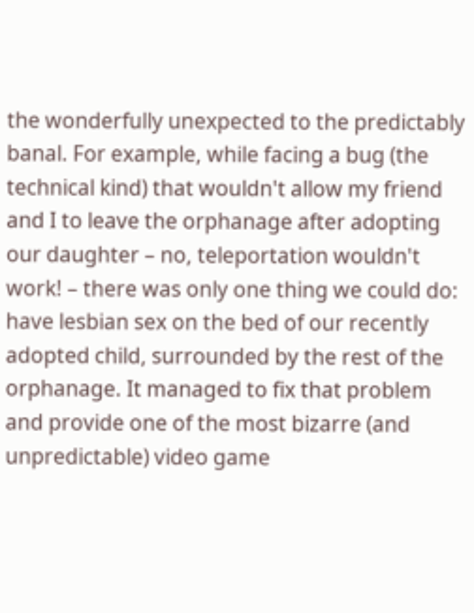the wonderfully unexpected to the predictably banal. For example, while facing a bug (the technical kind) that wouldn't allow my friend and I to leave the orphanage after adopting our daughter – no, teleportation wouldn't work! – there was only one thing we could do: have lesbian sex on the bed of our recently adopted child, surrounded by the rest of the orphanage. It managed to fix that problem and provide one of the most bizarre (and unpredictable) video game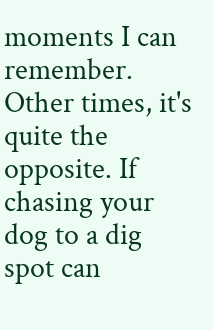moments I can remember. Other times, it's quite the opposite. If chasing your dog to a dig spot can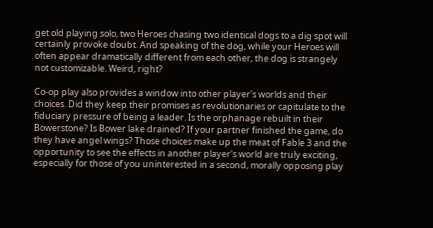get old playing solo, two Heroes chasing two identical dogs to a dig spot will certainly provoke doubt. And speaking of the dog, while your Heroes will often appear dramatically different from each other, the dog is strangely not customizable. Weird, right?

Co-op play also provides a window into other player's worlds and their choices. Did they keep their promises as revolutionaries or capitulate to the fiduciary pressure of being a leader. Is the orphanage rebuilt in their Bowerstone? Is Bower lake drained? If your partner finished the game, do they have angel wings? Those choices make up the meat of Fable 3 and the opportunity to see the effects in another player's world are truly exciting, especially for those of you uninterested in a second, morally opposing play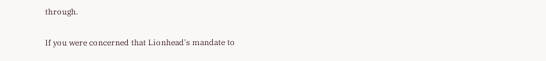through.

If you were concerned that Lionhead's mandate to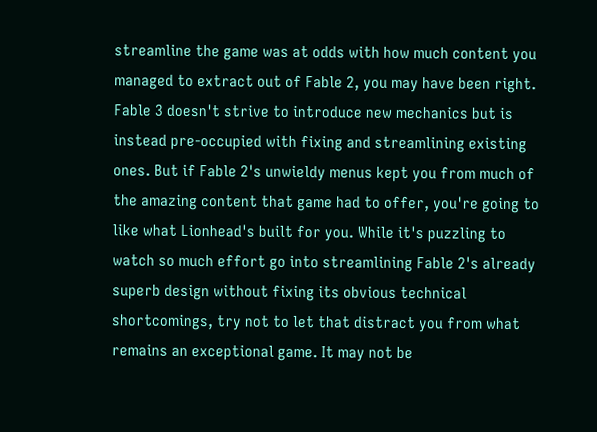streamline the game was at odds with how much content you managed to extract out of Fable 2, you may have been right. Fable 3 doesn't strive to introduce new mechanics but is instead pre-occupied with fixing and streamlining existing ones. But if Fable 2's unwieldy menus kept you from much of the amazing content that game had to offer, you're going to like what Lionhead's built for you. While it's puzzling to watch so much effort go into streamlining Fable 2's already superb design without fixing its obvious technical shortcomings, try not to let that distract you from what remains an exceptional game. It may not be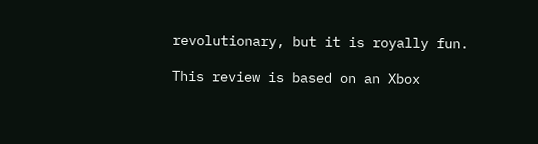revolutionary, but it is royally fun.

This review is based on an Xbox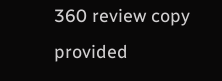360 review copy provided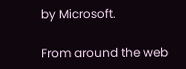by Microsoft.

From around the web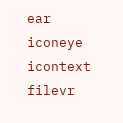ear iconeye icontext filevr